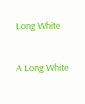Long White

A Long White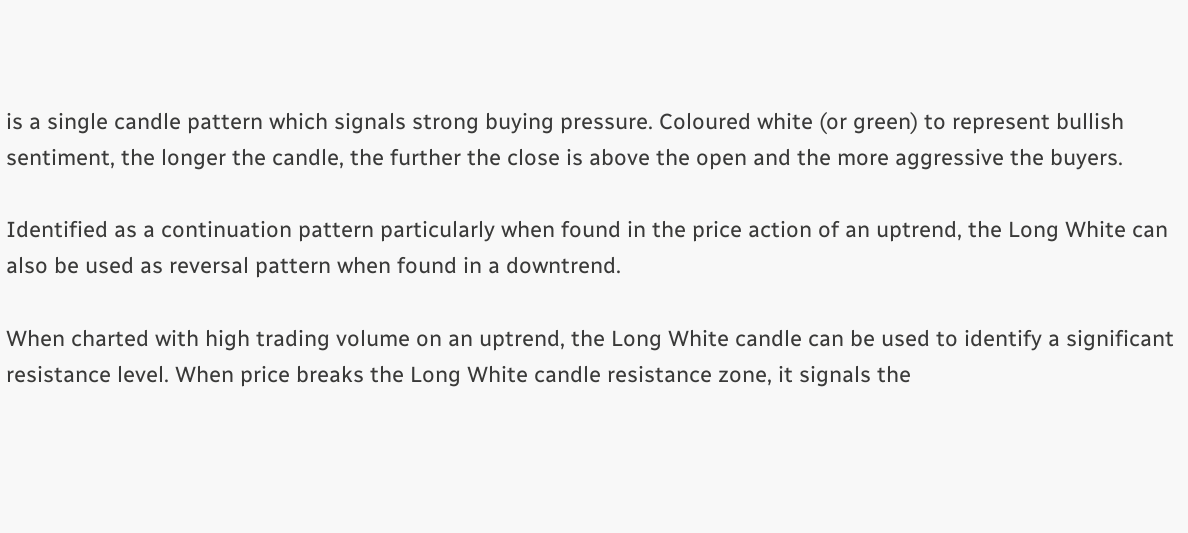is a single candle pattern which signals strong buying pressure. Coloured white (or green) to represent bullish sentiment, the longer the candle, the further the close is above the open and the more aggressive the buyers.

Identified as a continuation pattern particularly when found in the price action of an uptrend, the Long White can also be used as reversal pattern when found in a downtrend.

When charted with high trading volume on an uptrend, the Long White candle can be used to identify a significant resistance level. When price breaks the Long White candle resistance zone, it signals the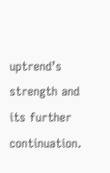uptrend’s strength and its further continuation.